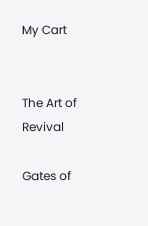My Cart


The Art of Revival

Gates of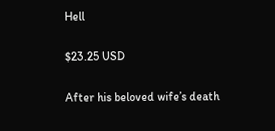Hell

$23.25 USD

After his beloved wife’s death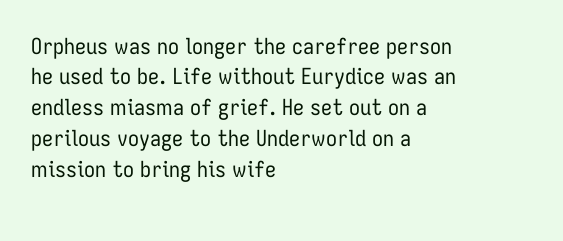Orpheus was no longer the carefree person he used to be. Life without Eurydice was an endless miasma of grief. He set out on a perilous voyage to the Underworld on a mission to bring his wife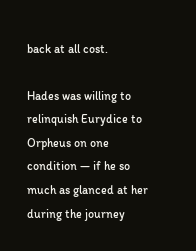back at all cost.

Hades was willing to relinquish Eurydice to Orpheus on one condition — if he so much as glanced at her during the journey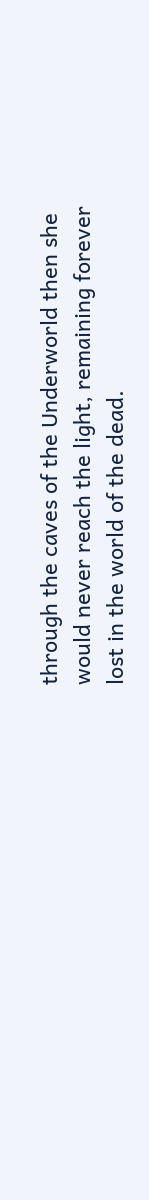through the caves of the Underworld then she would never reach the light, remaining forever lost in the world of the dead.